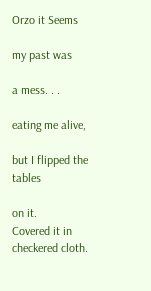Orzo it Seems

my past was

a mess. . .

eating me alive,

but I flipped the tables

on it.
Covered it in checkered cloth.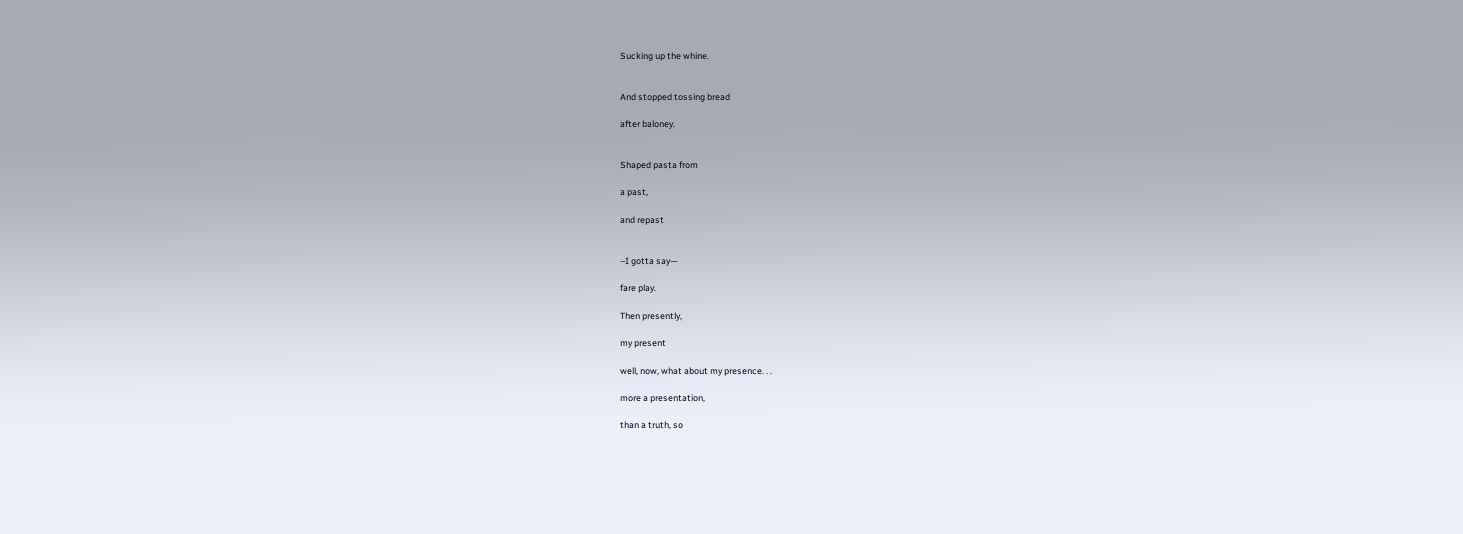Sucking up the whine.


And stopped tossing bread

after baloney.


Shaped pasta from

a past,

and repast


–I gotta say—

fare play.

Then presently,

my present

well, now, what about my presence. . .

more a presentation,

than a truth, so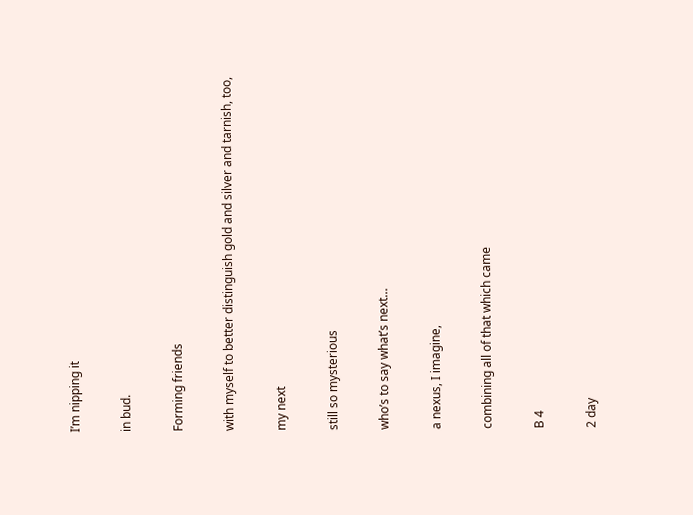I’m nipping it

in bud.

Forming friends

with myself to better distinguish gold and silver and tarnish, too,

my next

still so mysterious

who’s to say what’s next…

a nexus, I imagine,

combining all of that which came

B 4

2 day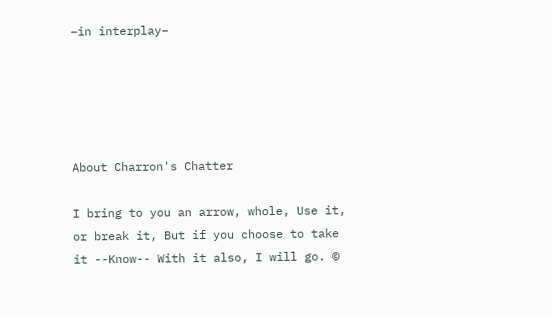–in interplay–





About Charron's Chatter

I bring to you an arrow, whole, Use it, or break it, But if you choose to take it --Know-- With it also, I will go. ©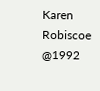Karen Robiscoe @1992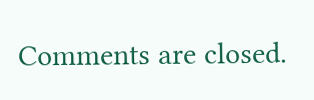Comments are closed.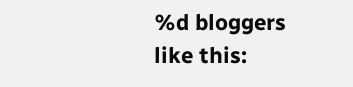%d bloggers like this: